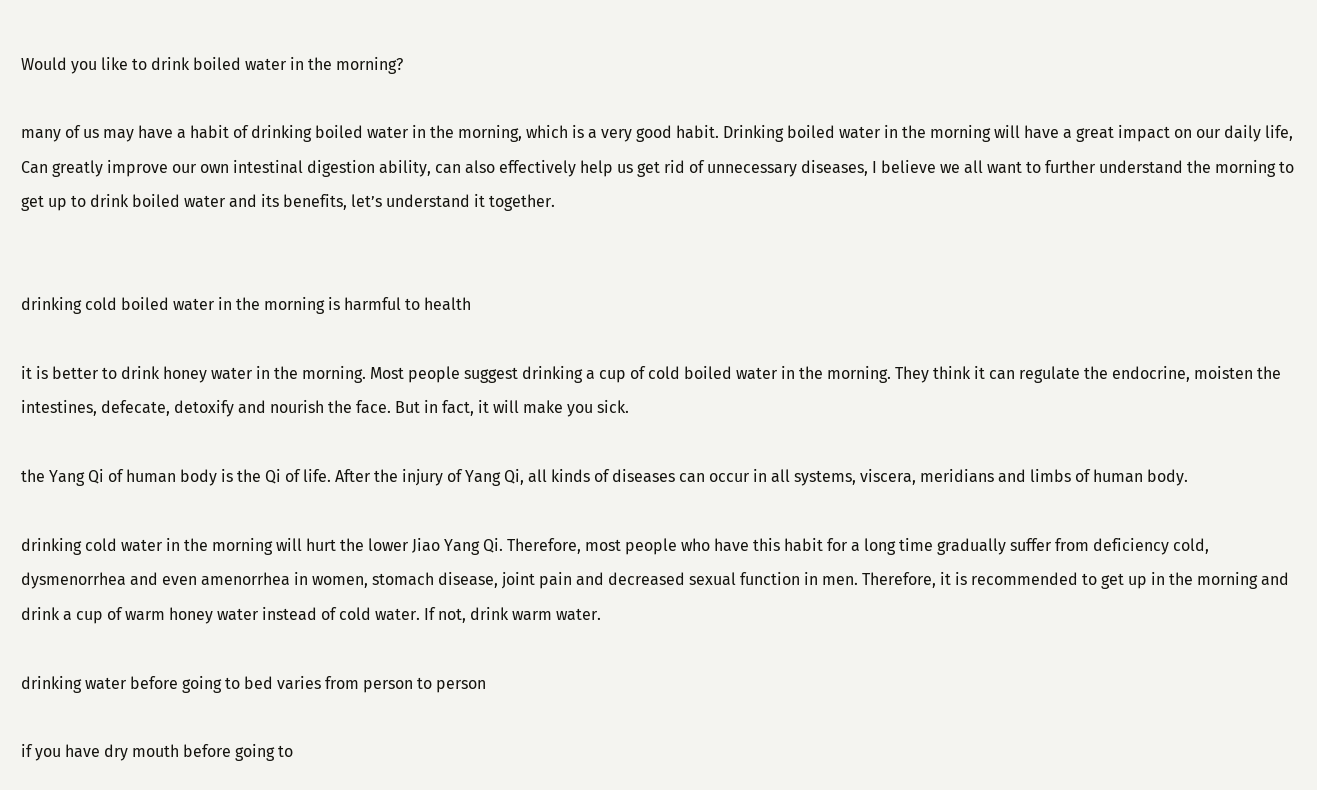Would you like to drink boiled water in the morning?

many of us may have a habit of drinking boiled water in the morning, which is a very good habit. Drinking boiled water in the morning will have a great impact on our daily life, Can greatly improve our own intestinal digestion ability, can also effectively help us get rid of unnecessary diseases, I believe we all want to further understand the morning to get up to drink boiled water and its benefits, let’s understand it together.


drinking cold boiled water in the morning is harmful to health

it is better to drink honey water in the morning. Most people suggest drinking a cup of cold boiled water in the morning. They think it can regulate the endocrine, moisten the intestines, defecate, detoxify and nourish the face. But in fact, it will make you sick.

the Yang Qi of human body is the Qi of life. After the injury of Yang Qi, all kinds of diseases can occur in all systems, viscera, meridians and limbs of human body.

drinking cold water in the morning will hurt the lower Jiao Yang Qi. Therefore, most people who have this habit for a long time gradually suffer from deficiency cold, dysmenorrhea and even amenorrhea in women, stomach disease, joint pain and decreased sexual function in men. Therefore, it is recommended to get up in the morning and drink a cup of warm honey water instead of cold water. If not, drink warm water.

drinking water before going to bed varies from person to person

if you have dry mouth before going to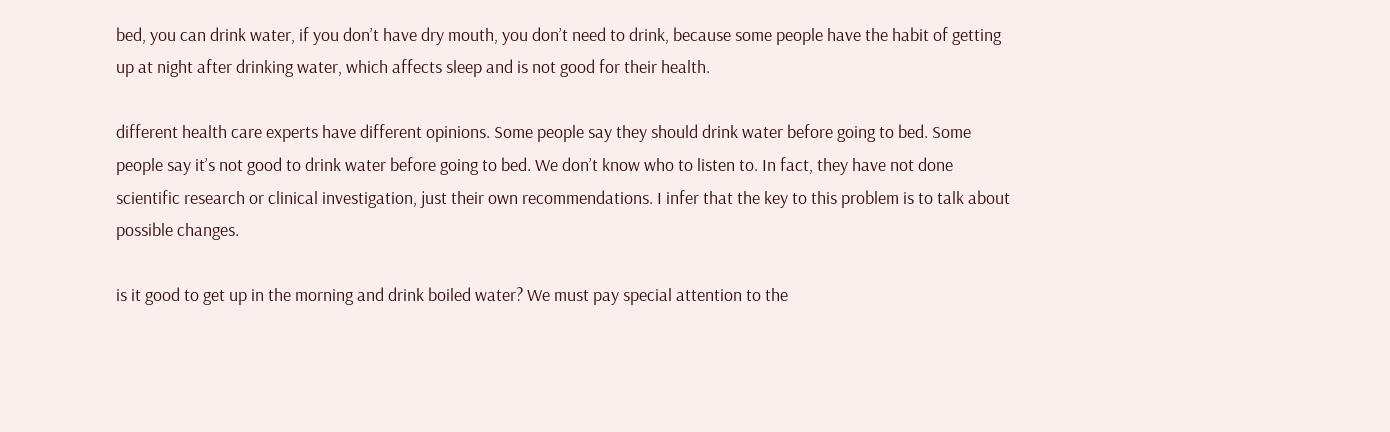bed, you can drink water, if you don’t have dry mouth, you don’t need to drink, because some people have the habit of getting up at night after drinking water, which affects sleep and is not good for their health.

different health care experts have different opinions. Some people say they should drink water before going to bed. Some people say it’s not good to drink water before going to bed. We don’t know who to listen to. In fact, they have not done scientific research or clinical investigation, just their own recommendations. I infer that the key to this problem is to talk about possible changes.

is it good to get up in the morning and drink boiled water? We must pay special attention to the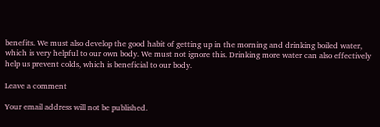benefits. We must also develop the good habit of getting up in the morning and drinking boiled water, which is very helpful to our own body. We must not ignore this. Drinking more water can also effectively help us prevent colds, which is beneficial to our body.

Leave a comment

Your email address will not be published.